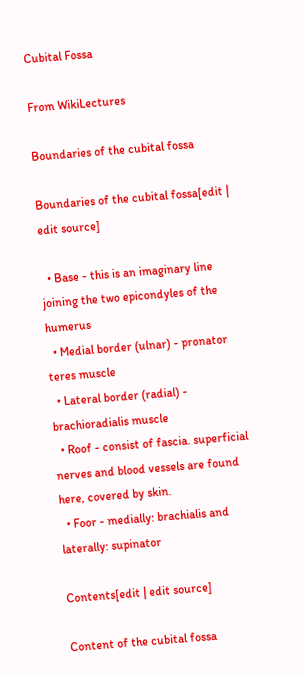Cubital Fossa

From WikiLectures

Boundaries of the cubital fossa

Boundaries of the cubital fossa[edit | edit source]

  • Base - this is an imaginary line joining the two epicondyles of the humerus
  • Medial border (ulnar) - pronator teres muscle
  • Lateral border (radial) - brachioradialis muscle
  • Roof - consist of fascia. superficial nerves and blood vessels are found here, covered by skin.
  • Foor - medially: brachialis and laterally: supinator

Contents[edit | edit source]

Content of the cubital fossa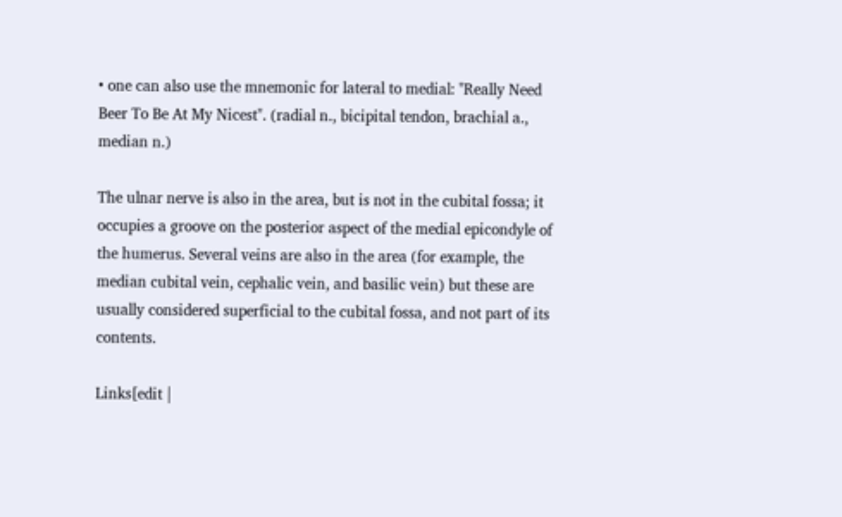• one can also use the mnemonic for lateral to medial: "Really Need Beer To Be At My Nicest". (radial n., bicipital tendon, brachial a., median n.)

The ulnar nerve is also in the area, but is not in the cubital fossa; it occupies a groove on the posterior aspect of the medial epicondyle of the humerus. Several veins are also in the area (for example, the median cubital vein, cephalic vein, and basilic vein) but these are usually considered superficial to the cubital fossa, and not part of its contents.

Links[edit |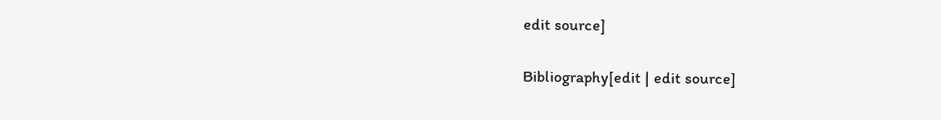edit source]

Bibliography[edit | edit source]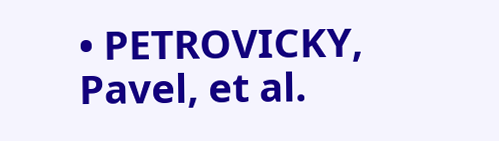• PETROVICKY, Pavel, et al.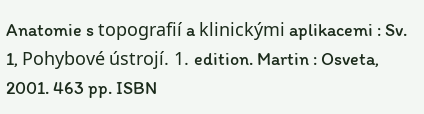Anatomie s topografií a klinickými aplikacemi : Sv. 1, Pohybové ústrojí. 1. edition. Martin : Osveta, 2001. 463 pp. ISBN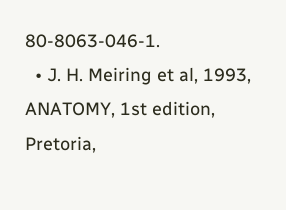80-8063-046-1.
  • J. H. Meiring et al, 1993, ANATOMY, 1st edition, Pretoria,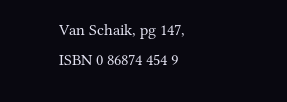Van Schaik, pg 147, ISBN 0 86874 454 9